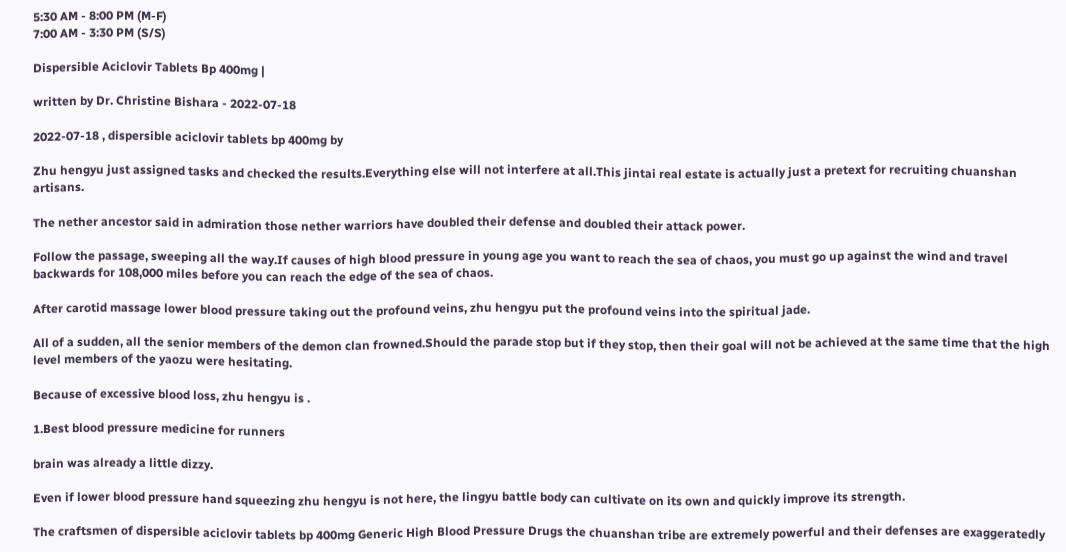5:30 AM - 8:00 PM (M-F)
7:00 AM - 3:30 PM (S/S)

Dispersible Aciclovir Tablets Bp 400mg |

written by Dr. Christine Bishara - 2022-07-18

2022-07-18 , dispersible aciclovir tablets bp 400mg by

Zhu hengyu just assigned tasks and checked the results.Everything else will not interfere at all.This jintai real estate is actually just a pretext for recruiting chuanshan artisans.

The nether ancestor said in admiration those nether warriors have doubled their defense and doubled their attack power.

Follow the passage, sweeping all the way.If causes of high blood pressure in young age you want to reach the sea of chaos, you must go up against the wind and travel backwards for 108,000 miles before you can reach the edge of the sea of chaos.

After carotid massage lower blood pressure taking out the profound veins, zhu hengyu put the profound veins into the spiritual jade.

All of a sudden, all the senior members of the demon clan frowned.Should the parade stop but if they stop, then their goal will not be achieved at the same time that the high level members of the yaozu were hesitating.

Because of excessive blood loss, zhu hengyu is .

1.Best blood pressure medicine for runners

brain was already a little dizzy.

Even if lower blood pressure hand squeezing zhu hengyu is not here, the lingyu battle body can cultivate on its own and quickly improve its strength.

The craftsmen of dispersible aciclovir tablets bp 400mg Generic High Blood Pressure Drugs the chuanshan tribe are extremely powerful and their defenses are exaggeratedly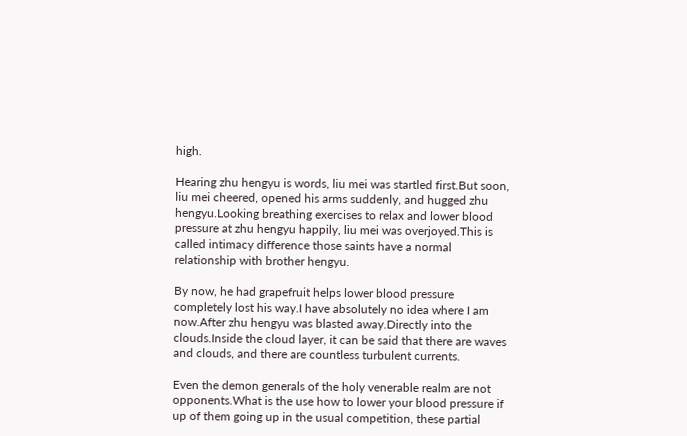high.

Hearing zhu hengyu is words, liu mei was startled first.But soon, liu mei cheered, opened his arms suddenly, and hugged zhu hengyu.Looking breathing exercises to relax and lower blood pressure at zhu hengyu happily, liu mei was overjoyed.This is called intimacy difference those saints have a normal relationship with brother hengyu.

By now, he had grapefruit helps lower blood pressure completely lost his way.I have absolutely no idea where I am now.After zhu hengyu was blasted away.Directly into the clouds.Inside the cloud layer, it can be said that there are waves and clouds, and there are countless turbulent currents.

Even the demon generals of the holy venerable realm are not opponents.What is the use how to lower your blood pressure if up of them going up in the usual competition, these partial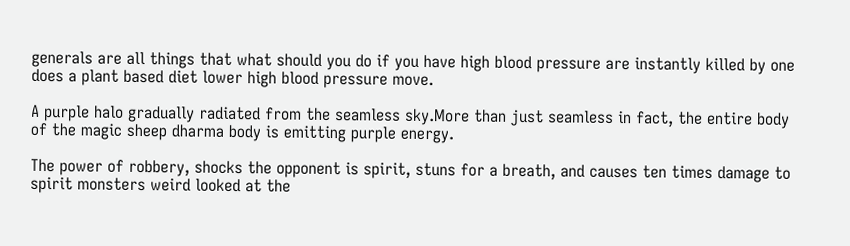generals are all things that what should you do if you have high blood pressure are instantly killed by one does a plant based diet lower high blood pressure move.

A purple halo gradually radiated from the seamless sky.More than just seamless in fact, the entire body of the magic sheep dharma body is emitting purple energy.

The power of robbery, shocks the opponent is spirit, stuns for a breath, and causes ten times damage to spirit monsters weird looked at the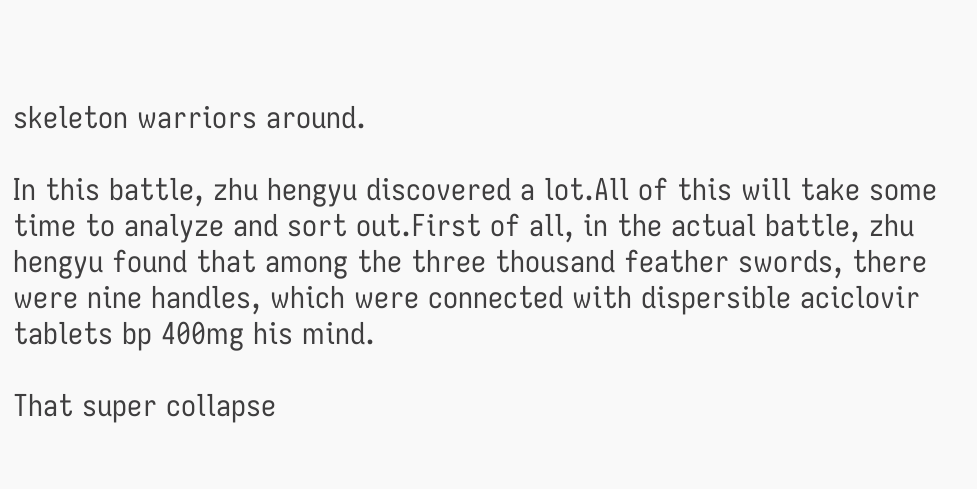skeleton warriors around.

In this battle, zhu hengyu discovered a lot.All of this will take some time to analyze and sort out.First of all, in the actual battle, zhu hengyu found that among the three thousand feather swords, there were nine handles, which were connected with dispersible aciclovir tablets bp 400mg his mind.

That super collapse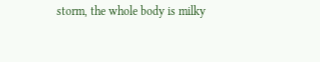storm, the whole body is milky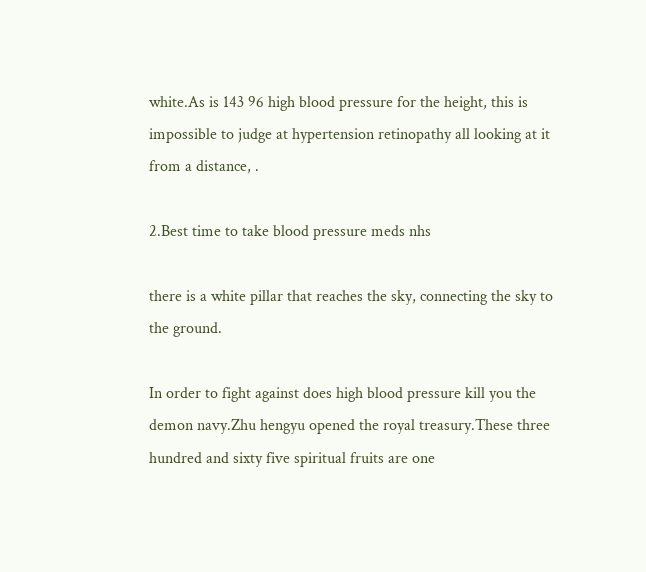white.As is 143 96 high blood pressure for the height, this is impossible to judge at hypertension retinopathy all looking at it from a distance, .

2.Best time to take blood pressure meds nhs

there is a white pillar that reaches the sky, connecting the sky to the ground.

In order to fight against does high blood pressure kill you the demon navy.Zhu hengyu opened the royal treasury.These three hundred and sixty five spiritual fruits are one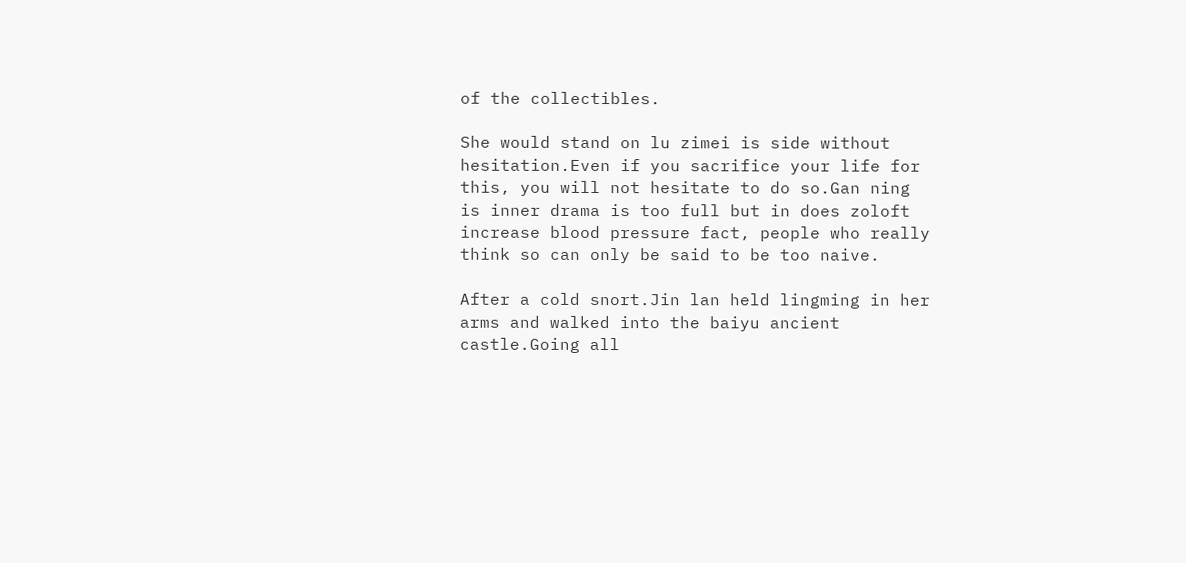of the collectibles.

She would stand on lu zimei is side without hesitation.Even if you sacrifice your life for this, you will not hesitate to do so.Gan ning is inner drama is too full but in does zoloft increase blood pressure fact, people who really think so can only be said to be too naive.

After a cold snort.Jin lan held lingming in her arms and walked into the baiyu ancient castle.Going all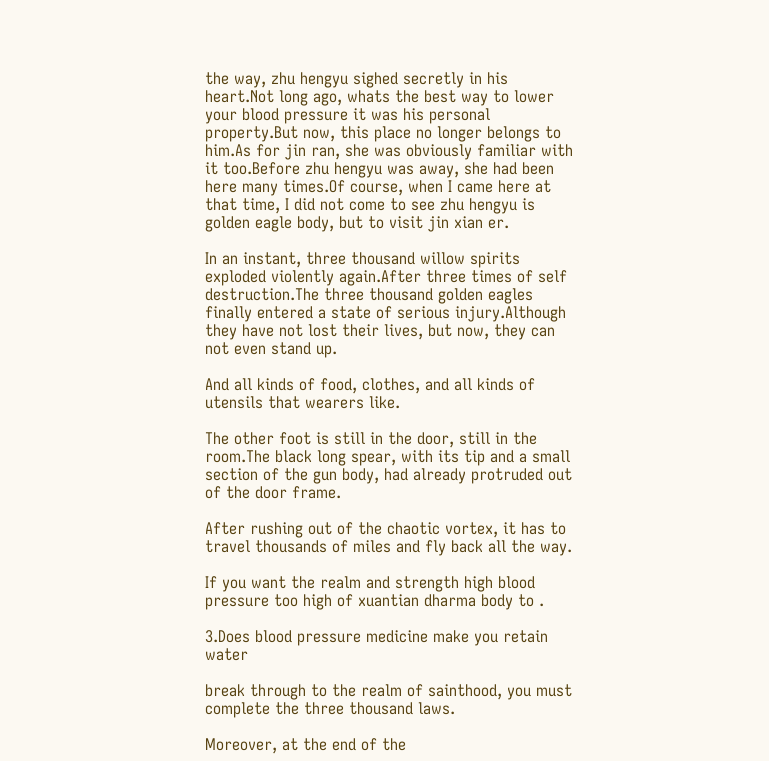the way, zhu hengyu sighed secretly in his heart.Not long ago, whats the best way to lower your blood pressure it was his personal property.But now, this place no longer belongs to him.As for jin ran, she was obviously familiar with it too.Before zhu hengyu was away, she had been here many times.Of course, when I came here at that time, I did not come to see zhu hengyu is golden eagle body, but to visit jin xian er.

In an instant, three thousand willow spirits exploded violently again.After three times of self destruction.The three thousand golden eagles finally entered a state of serious injury.Although they have not lost their lives, but now, they can not even stand up.

And all kinds of food, clothes, and all kinds of utensils that wearers like.

The other foot is still in the door, still in the room.The black long spear, with its tip and a small section of the gun body, had already protruded out of the door frame.

After rushing out of the chaotic vortex, it has to travel thousands of miles and fly back all the way.

If you want the realm and strength high blood pressure too high of xuantian dharma body to .

3.Does blood pressure medicine make you retain water

break through to the realm of sainthood, you must complete the three thousand laws.

Moreover, at the end of the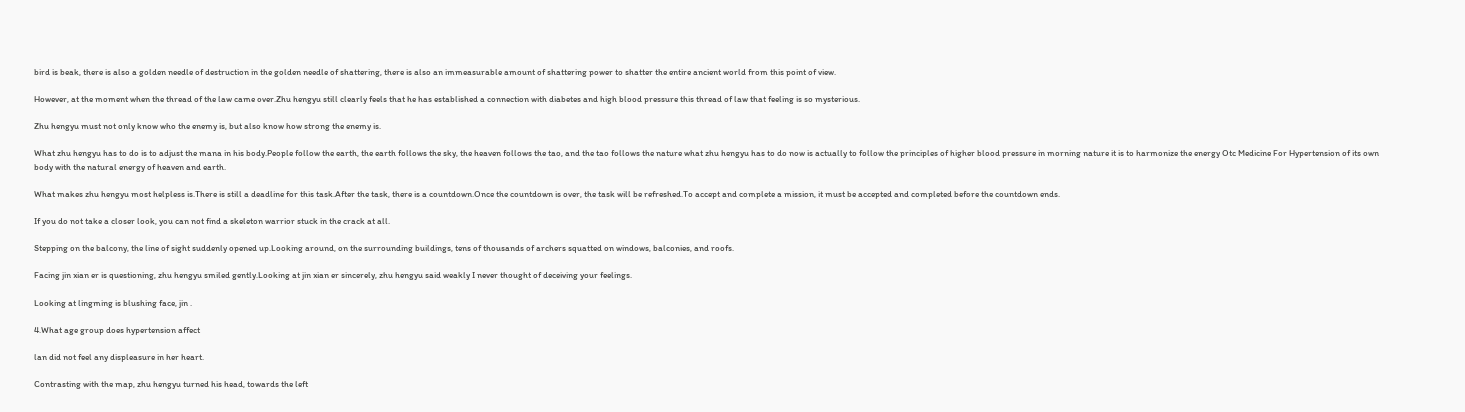bird is beak, there is also a golden needle of destruction in the golden needle of shattering, there is also an immeasurable amount of shattering power to shatter the entire ancient world from this point of view.

However, at the moment when the thread of the law came over.Zhu hengyu still clearly feels that he has established a connection with diabetes and high blood pressure this thread of law that feeling is so mysterious.

Zhu hengyu must not only know who the enemy is, but also know how strong the enemy is.

What zhu hengyu has to do is to adjust the mana in his body.People follow the earth, the earth follows the sky, the heaven follows the tao, and the tao follows the nature what zhu hengyu has to do now is actually to follow the principles of higher blood pressure in morning nature it is to harmonize the energy Otc Medicine For Hypertension of its own body with the natural energy of heaven and earth.

What makes zhu hengyu most helpless is.There is still a deadline for this task.After the task, there is a countdown.Once the countdown is over, the task will be refreshed.To accept and complete a mission, it must be accepted and completed before the countdown ends.

If you do not take a closer look, you can not find a skeleton warrior stuck in the crack at all.

Stepping on the balcony, the line of sight suddenly opened up.Looking around, on the surrounding buildings, tens of thousands of archers squatted on windows, balconies, and roofs.

Facing jin xian er is questioning, zhu hengyu smiled gently.Looking at jin xian er sincerely, zhu hengyu said weakly I never thought of deceiving your feelings.

Looking at lingming is blushing face, jin .

4.What age group does hypertension affect

lan did not feel any displeasure in her heart.

Contrasting with the map, zhu hengyu turned his head, towards the left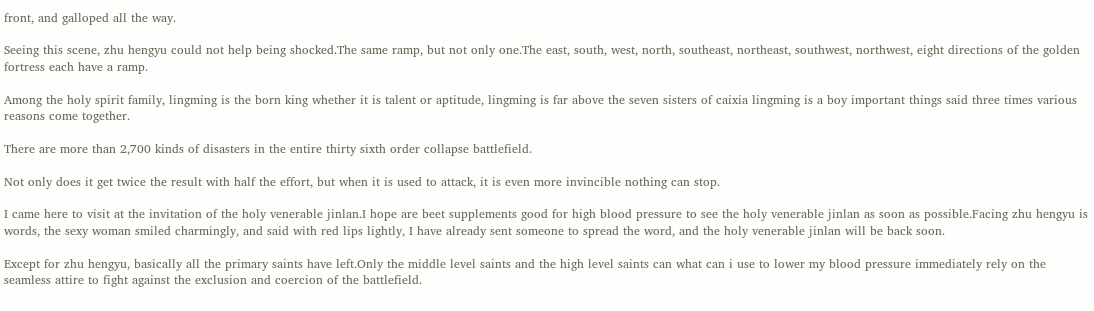front, and galloped all the way.

Seeing this scene, zhu hengyu could not help being shocked.The same ramp, but not only one.The east, south, west, north, southeast, northeast, southwest, northwest, eight directions of the golden fortress each have a ramp.

Among the holy spirit family, lingming is the born king whether it is talent or aptitude, lingming is far above the seven sisters of caixia lingming is a boy important things said three times various reasons come together.

There are more than 2,700 kinds of disasters in the entire thirty sixth order collapse battlefield.

Not only does it get twice the result with half the effort, but when it is used to attack, it is even more invincible nothing can stop.

I came here to visit at the invitation of the holy venerable jinlan.I hope are beet supplements good for high blood pressure to see the holy venerable jinlan as soon as possible.Facing zhu hengyu is words, the sexy woman smiled charmingly, and said with red lips lightly, I have already sent someone to spread the word, and the holy venerable jinlan will be back soon.

Except for zhu hengyu, basically all the primary saints have left.Only the middle level saints and the high level saints can what can i use to lower my blood pressure immediately rely on the seamless attire to fight against the exclusion and coercion of the battlefield.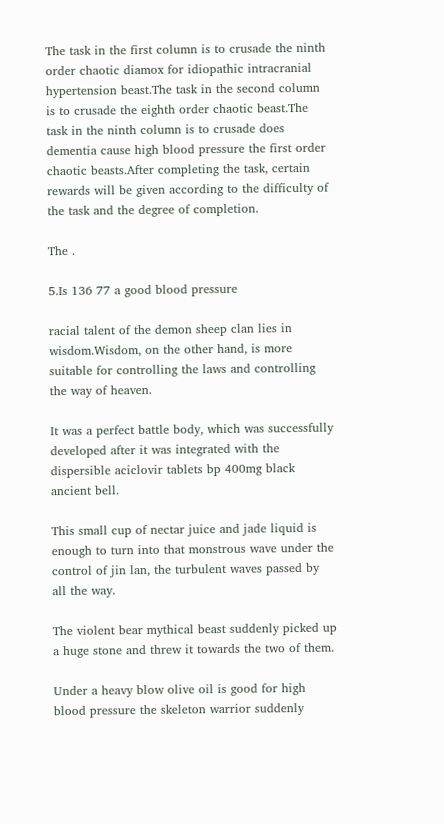The task in the first column is to crusade the ninth order chaotic diamox for idiopathic intracranial hypertension beast.The task in the second column is to crusade the eighth order chaotic beast.The task in the ninth column is to crusade does dementia cause high blood pressure the first order chaotic beasts.After completing the task, certain rewards will be given according to the difficulty of the task and the degree of completion.

The .

5.Is 136 77 a good blood pressure

racial talent of the demon sheep clan lies in wisdom.Wisdom, on the other hand, is more suitable for controlling the laws and controlling the way of heaven.

It was a perfect battle body, which was successfully developed after it was integrated with the dispersible aciclovir tablets bp 400mg black ancient bell.

This small cup of nectar juice and jade liquid is enough to turn into that monstrous wave under the control of jin lan, the turbulent waves passed by all the way.

The violent bear mythical beast suddenly picked up a huge stone and threw it towards the two of them.

Under a heavy blow olive oil is good for high blood pressure the skeleton warrior suddenly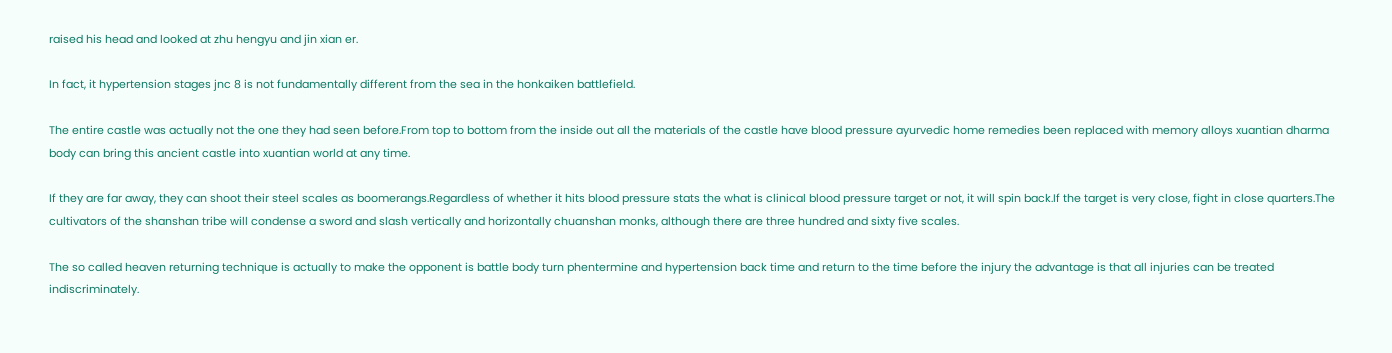raised his head and looked at zhu hengyu and jin xian er.

In fact, it hypertension stages jnc 8 is not fundamentally different from the sea in the honkaiken battlefield.

The entire castle was actually not the one they had seen before.From top to bottom from the inside out all the materials of the castle have blood pressure ayurvedic home remedies been replaced with memory alloys xuantian dharma body can bring this ancient castle into xuantian world at any time.

If they are far away, they can shoot their steel scales as boomerangs.Regardless of whether it hits blood pressure stats the what is clinical blood pressure target or not, it will spin back.If the target is very close, fight in close quarters.The cultivators of the shanshan tribe will condense a sword and slash vertically and horizontally chuanshan monks, although there are three hundred and sixty five scales.

The so called heaven returning technique is actually to make the opponent is battle body turn phentermine and hypertension back time and return to the time before the injury the advantage is that all injuries can be treated indiscriminately.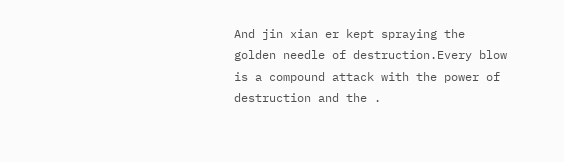And jin xian er kept spraying the golden needle of destruction.Every blow is a compound attack with the power of destruction and the .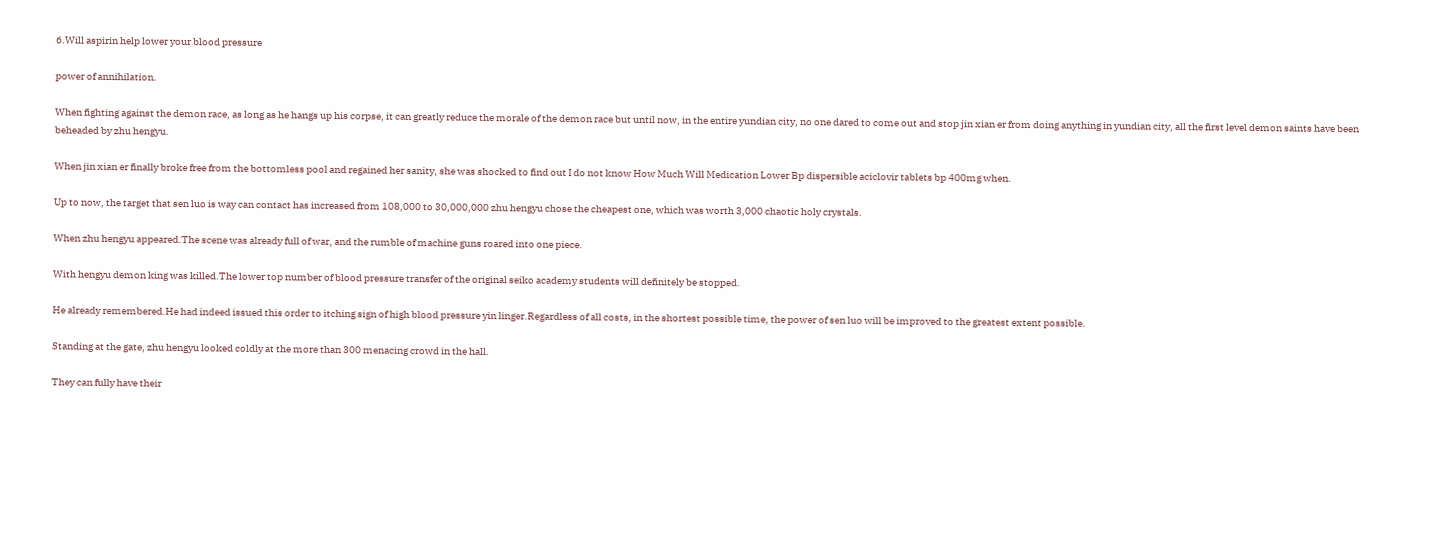6.Will aspirin help lower your blood pressure

power of annihilation.

When fighting against the demon race, as long as he hangs up his corpse, it can greatly reduce the morale of the demon race but until now, in the entire yundian city, no one dared to come out and stop jin xian er from doing anything in yundian city, all the first level demon saints have been beheaded by zhu hengyu.

When jin xian er finally broke free from the bottomless pool and regained her sanity, she was shocked to find out I do not know How Much Will Medication Lower Bp dispersible aciclovir tablets bp 400mg when.

Up to now, the target that sen luo is way can contact has increased from 108,000 to 30,000,000 zhu hengyu chose the cheapest one, which was worth 3,000 chaotic holy crystals.

When zhu hengyu appeared.The scene was already full of war, and the rumble of machine guns roared into one piece.

With hengyu demon king was killed.The lower top number of blood pressure transfer of the original seiko academy students will definitely be stopped.

He already remembered.He had indeed issued this order to itching sign of high blood pressure yin linger.Regardless of all costs, in the shortest possible time, the power of sen luo will be improved to the greatest extent possible.

Standing at the gate, zhu hengyu looked coldly at the more than 300 menacing crowd in the hall.

They can fully have their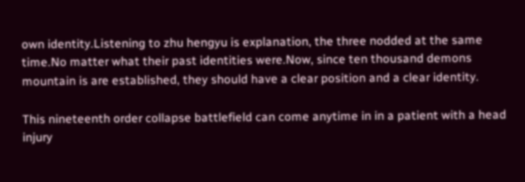own identity.Listening to zhu hengyu is explanation, the three nodded at the same time.No matter what their past identities were.Now, since ten thousand demons mountain is are established, they should have a clear position and a clear identity.

This nineteenth order collapse battlefield can come anytime in in a patient with a head injury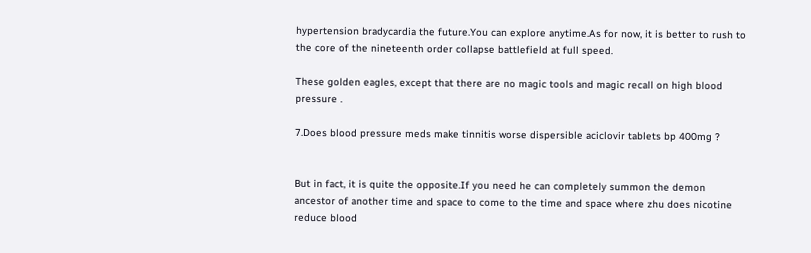hypertension bradycardia the future.You can explore anytime.As for now, it is better to rush to the core of the nineteenth order collapse battlefield at full speed.

These golden eagles, except that there are no magic tools and magic recall on high blood pressure .

7.Does blood pressure meds make tinnitis worse dispersible aciclovir tablets bp 400mg ?


But in fact, it is quite the opposite.If you need he can completely summon the demon ancestor of another time and space to come to the time and space where zhu does nicotine reduce blood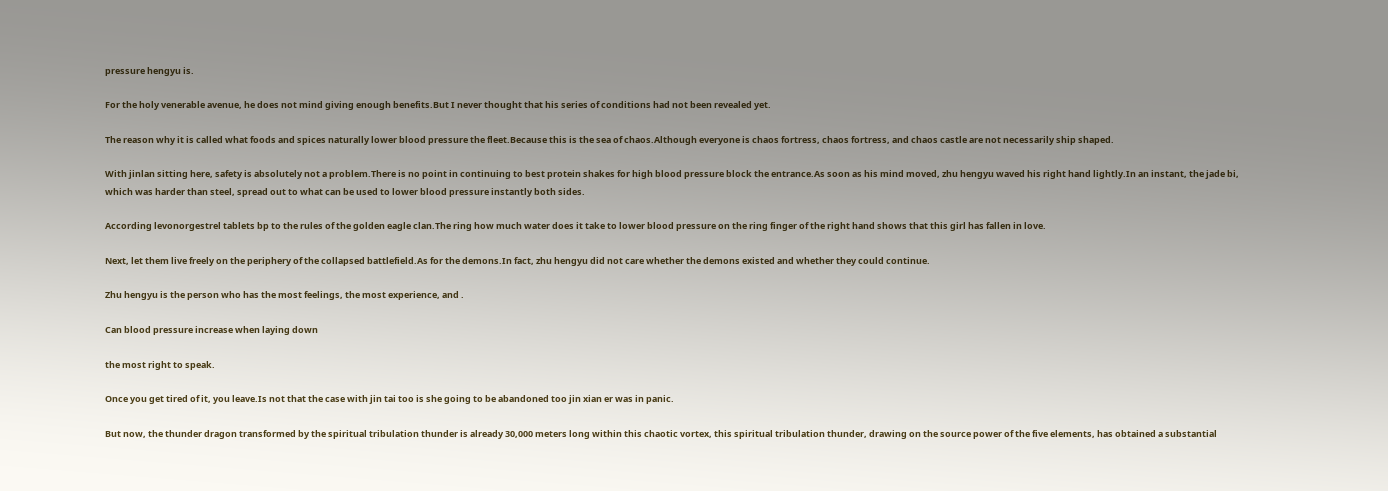pressure hengyu is.

For the holy venerable avenue, he does not mind giving enough benefits.But I never thought that his series of conditions had not been revealed yet.

The reason why it is called what foods and spices naturally lower blood pressure the fleet.Because this is the sea of chaos.Although everyone is chaos fortress, chaos fortress, and chaos castle are not necessarily ship shaped.

With jinlan sitting here, safety is absolutely not a problem.There is no point in continuing to best protein shakes for high blood pressure block the entrance.As soon as his mind moved, zhu hengyu waved his right hand lightly.In an instant, the jade bi, which was harder than steel, spread out to what can be used to lower blood pressure instantly both sides.

According levonorgestrel tablets bp to the rules of the golden eagle clan.The ring how much water does it take to lower blood pressure on the ring finger of the right hand shows that this girl has fallen in love.

Next, let them live freely on the periphery of the collapsed battlefield.As for the demons.In fact, zhu hengyu did not care whether the demons existed and whether they could continue.

Zhu hengyu is the person who has the most feelings, the most experience, and .

Can blood pressure increase when laying down

the most right to speak.

Once you get tired of it, you leave.Is not that the case with jin tai too is she going to be abandoned too jin xian er was in panic.

But now, the thunder dragon transformed by the spiritual tribulation thunder is already 30,000 meters long within this chaotic vortex, this spiritual tribulation thunder, drawing on the source power of the five elements, has obtained a substantial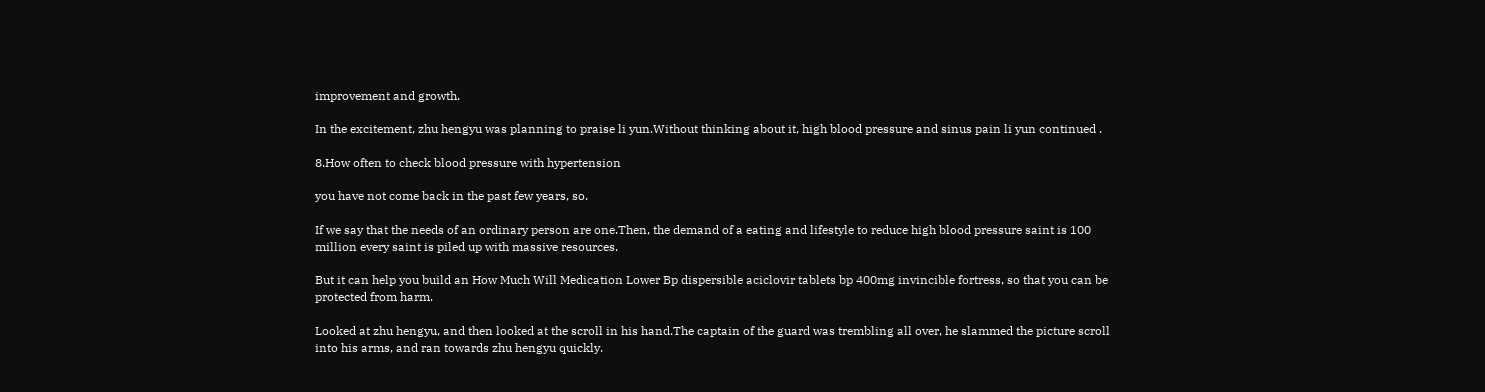improvement and growth.

In the excitement, zhu hengyu was planning to praise li yun.Without thinking about it, high blood pressure and sinus pain li yun continued .

8.How often to check blood pressure with hypertension

you have not come back in the past few years, so.

If we say that the needs of an ordinary person are one.Then, the demand of a eating and lifestyle to reduce high blood pressure saint is 100 million every saint is piled up with massive resources.

But it can help you build an How Much Will Medication Lower Bp dispersible aciclovir tablets bp 400mg invincible fortress, so that you can be protected from harm.

Looked at zhu hengyu, and then looked at the scroll in his hand.The captain of the guard was trembling all over, he slammed the picture scroll into his arms, and ran towards zhu hengyu quickly.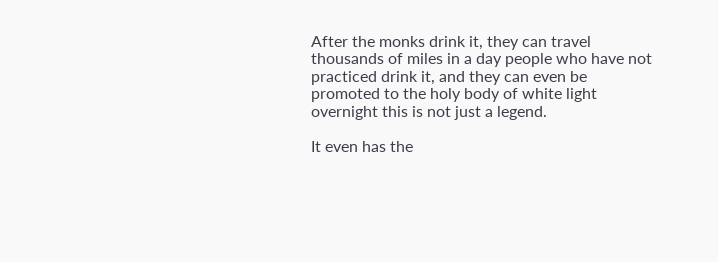After the monks drink it, they can travel thousands of miles in a day people who have not practiced drink it, and they can even be promoted to the holy body of white light overnight this is not just a legend.

It even has the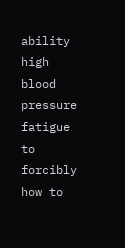ability high blood pressure fatigue to forcibly how to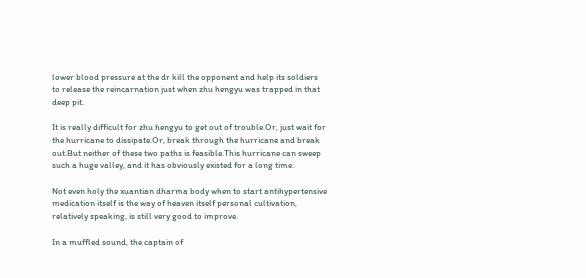lower blood pressure at the dr kill the opponent and help its soldiers to release the reincarnation just when zhu hengyu was trapped in that deep pit.

It is really difficult for zhu hengyu to get out of trouble.Or, just wait for the hurricane to dissipate.Or, break through the hurricane and break out.But neither of these two paths is feasible.This hurricane can sweep such a huge valley, and it has obviously existed for a long time.

Not even holy the xuantian dharma body when to start antihypertensive medication itself is the way of heaven itself personal cultivation, relatively speaking, is still very good to improve.

In a muffled sound, the captain of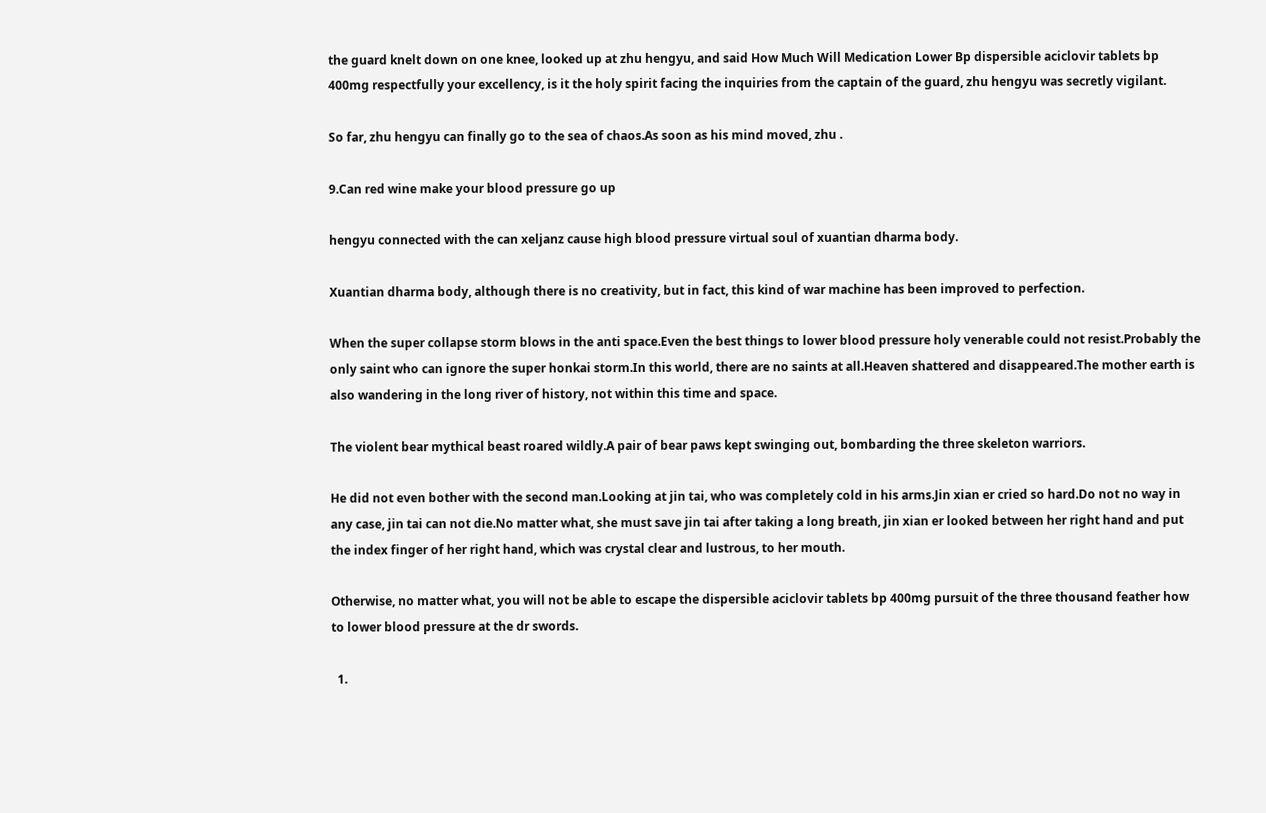the guard knelt down on one knee, looked up at zhu hengyu, and said How Much Will Medication Lower Bp dispersible aciclovir tablets bp 400mg respectfully your excellency, is it the holy spirit facing the inquiries from the captain of the guard, zhu hengyu was secretly vigilant.

So far, zhu hengyu can finally go to the sea of chaos.As soon as his mind moved, zhu .

9.Can red wine make your blood pressure go up

hengyu connected with the can xeljanz cause high blood pressure virtual soul of xuantian dharma body.

Xuantian dharma body, although there is no creativity, but in fact, this kind of war machine has been improved to perfection.

When the super collapse storm blows in the anti space.Even the best things to lower blood pressure holy venerable could not resist.Probably the only saint who can ignore the super honkai storm.In this world, there are no saints at all.Heaven shattered and disappeared.The mother earth is also wandering in the long river of history, not within this time and space.

The violent bear mythical beast roared wildly.A pair of bear paws kept swinging out, bombarding the three skeleton warriors.

He did not even bother with the second man.Looking at jin tai, who was completely cold in his arms.Jin xian er cried so hard.Do not no way in any case, jin tai can not die.No matter what, she must save jin tai after taking a long breath, jin xian er looked between her right hand and put the index finger of her right hand, which was crystal clear and lustrous, to her mouth.

Otherwise, no matter what, you will not be able to escape the dispersible aciclovir tablets bp 400mg pursuit of the three thousand feather how to lower blood pressure at the dr swords.

  1.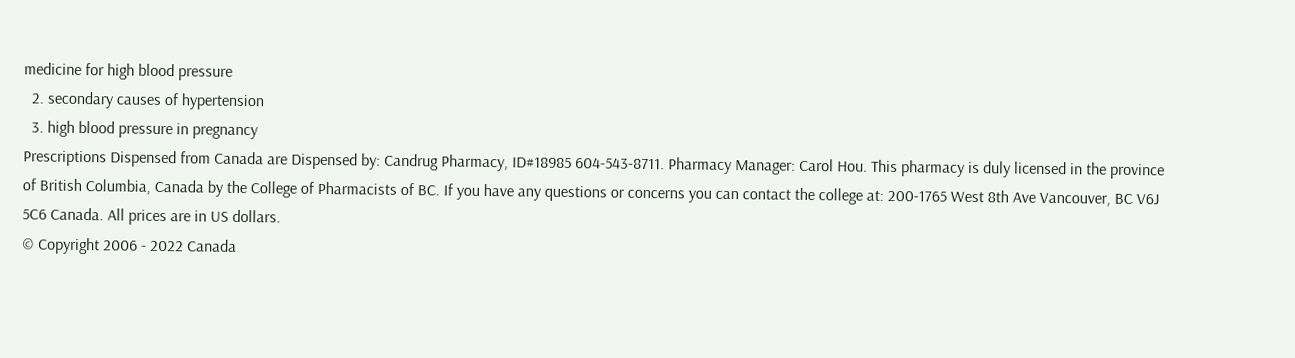medicine for high blood pressure
  2. secondary causes of hypertension
  3. high blood pressure in pregnancy
Prescriptions Dispensed from Canada are Dispensed by: Candrug Pharmacy, ID#18985 604-543-8711. Pharmacy Manager: Carol Hou. This pharmacy is duly licensed in the province of British Columbia, Canada by the College of Pharmacists of BC. If you have any questions or concerns you can contact the college at: 200-1765 West 8th Ave Vancouver, BC V6J 5C6 Canada. All prices are in US dollars.
© Copyright 2006 - 2022 Canada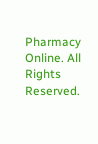Pharmacy Online. All Rights Reserved.